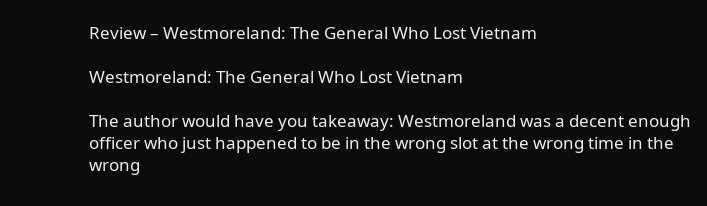Review – Westmoreland: The General Who Lost Vietnam

Westmoreland: The General Who Lost Vietnam

The author would have you takeaway: Westmoreland was a decent enough officer who just happened to be in the wrong slot at the wrong time in the wrong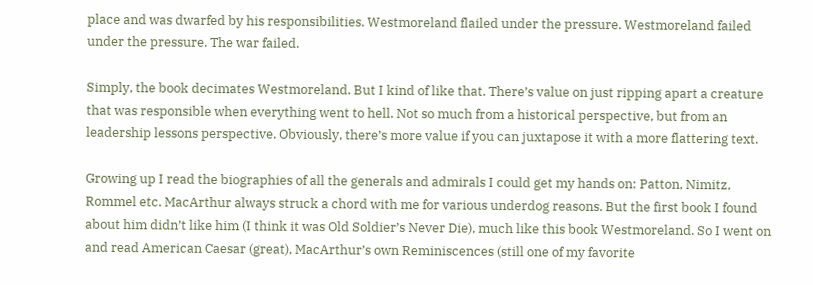place and was dwarfed by his responsibilities. Westmoreland flailed under the pressure. Westmoreland failed under the pressure. The war failed.

Simply, the book decimates Westmoreland. But I kind of like that. There’s value on just ripping apart a creature that was responsible when everything went to hell. Not so much from a historical perspective, but from an leadership lessons perspective. Obviously, there’s more value if you can juxtapose it with a more flattering text.

Growing up I read the biographies of all the generals and admirals I could get my hands on: Patton, Nimitz, Rommel etc. MacArthur always struck a chord with me for various underdog reasons. But the first book I found about him didn’t like him (I think it was Old Soldier’s Never Die), much like this book Westmoreland. So I went on and read American Caesar (great), MacArthur’s own Reminiscences (still one of my favorite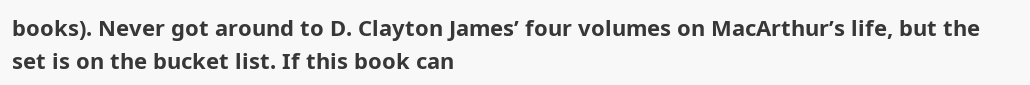books). Never got around to D. Clayton James’ four volumes on MacArthur’s life, but the set is on the bucket list. If this book can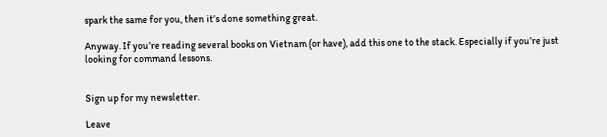spark the same for you, then it’s done something great.

Anyway. If you’re reading several books on Vietnam (or have), add this one to the stack. Especially if you’re just looking for command lessons.


Sign up for my newsletter.

Leave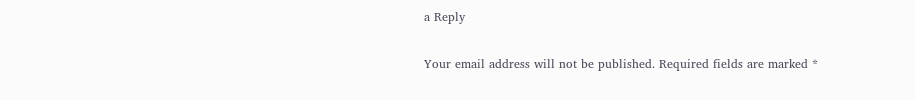a Reply

Your email address will not be published. Required fields are marked *